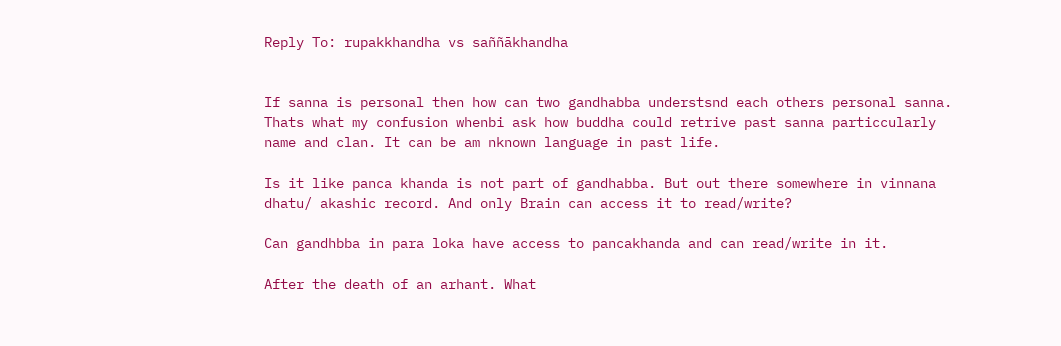Reply To: rupakkhandha vs saññākhandha


If sanna is personal then how can two gandhabba understsnd each others personal sanna. Thats what my confusion whenbi ask how buddha could retrive past sanna particcularly name and clan. It can be am nknown language in past life.

Is it like panca khanda is not part of gandhabba. But out there somewhere in vinnana dhatu/ akashic record. And only Brain can access it to read/write?

Can gandhbba in para loka have access to pancakhanda and can read/write in it.

After the death of an arhant. What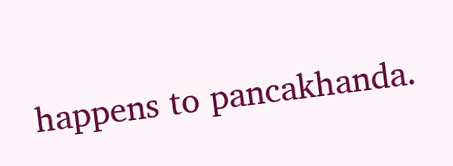happens to pancakhanda.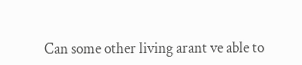Can some other living arant ve able to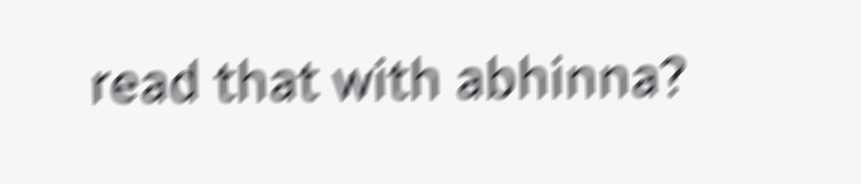read that with abhinna?